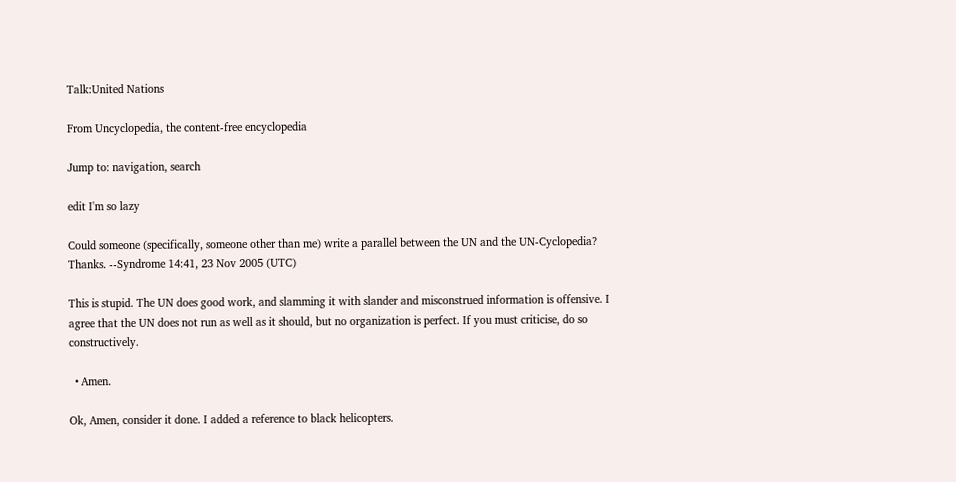Talk:United Nations

From Uncyclopedia, the content-free encyclopedia

Jump to: navigation, search

edit I'm so lazy

Could someone (specifically, someone other than me) write a parallel between the UN and the UN-Cyclopedia? Thanks. --Syndrome 14:41, 23 Nov 2005 (UTC)

This is stupid. The UN does good work, and slamming it with slander and misconstrued information is offensive. I agree that the UN does not run as well as it should, but no organization is perfect. If you must criticise, do so constructively.

  • Amen.

Ok, Amen, consider it done. I added a reference to black helicopters.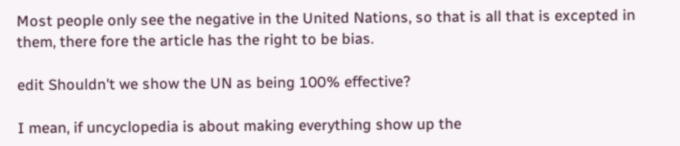Most people only see the negative in the United Nations, so that is all that is excepted in them, there fore the article has the right to be bias.

edit Shouldn't we show the UN as being 100% effective?

I mean, if uncyclopedia is about making everything show up the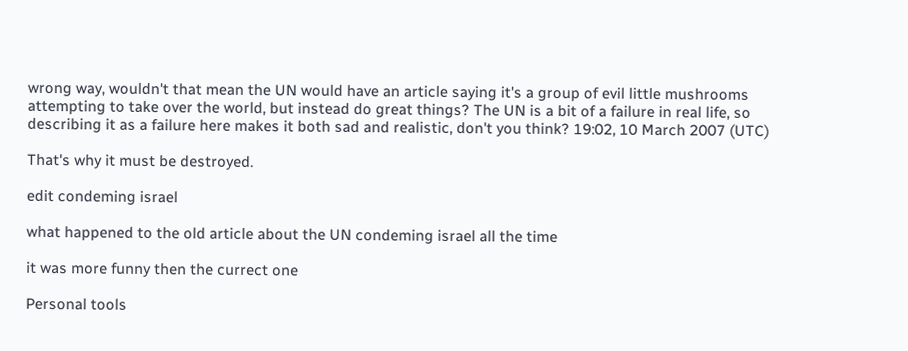wrong way, wouldn't that mean the UN would have an article saying it's a group of evil little mushrooms attempting to take over the world, but instead do great things? The UN is a bit of a failure in real life, so describing it as a failure here makes it both sad and realistic, don't you think? 19:02, 10 March 2007 (UTC)

That's why it must be destroyed.

edit condeming israel

what happened to the old article about the UN condeming israel all the time

it was more funny then the currect one

Personal tools